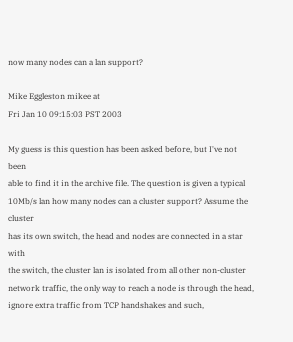now many nodes can a lan support?

Mike Eggleston mikee at
Fri Jan 10 09:15:03 PST 2003

My guess is this question has been asked before, but I've not been
able to find it in the archive file. The question is given a typical
10Mb/s lan how many nodes can a cluster support? Assume the cluster
has its own switch, the head and nodes are connected in a star with
the switch, the cluster lan is isolated from all other non-cluster
network traffic, the only way to reach a node is through the head,
ignore extra traffic from TCP handshakes and such,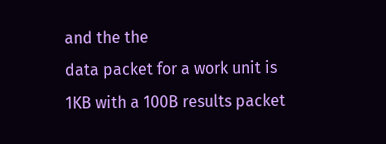and the the
data packet for a work unit is 1KB with a 100B results packet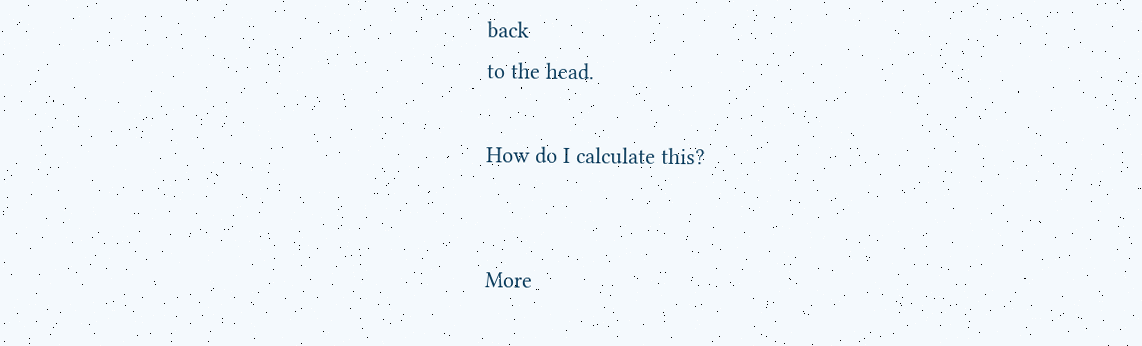back
to the head.

How do I calculate this?


More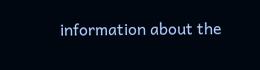information about the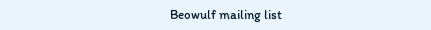Beowulf mailing list